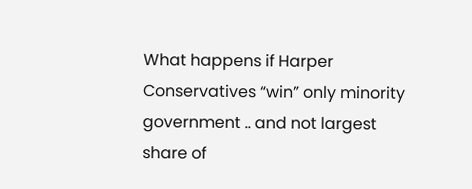What happens if Harper Conservatives “win” only minority government .. and not largest share of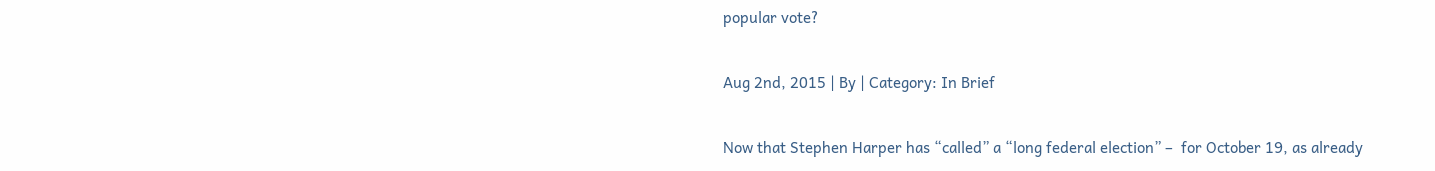popular vote?

Aug 2nd, 2015 | By | Category: In Brief

Now that Stephen Harper has “called” a “long federal election” –  for October 19, as already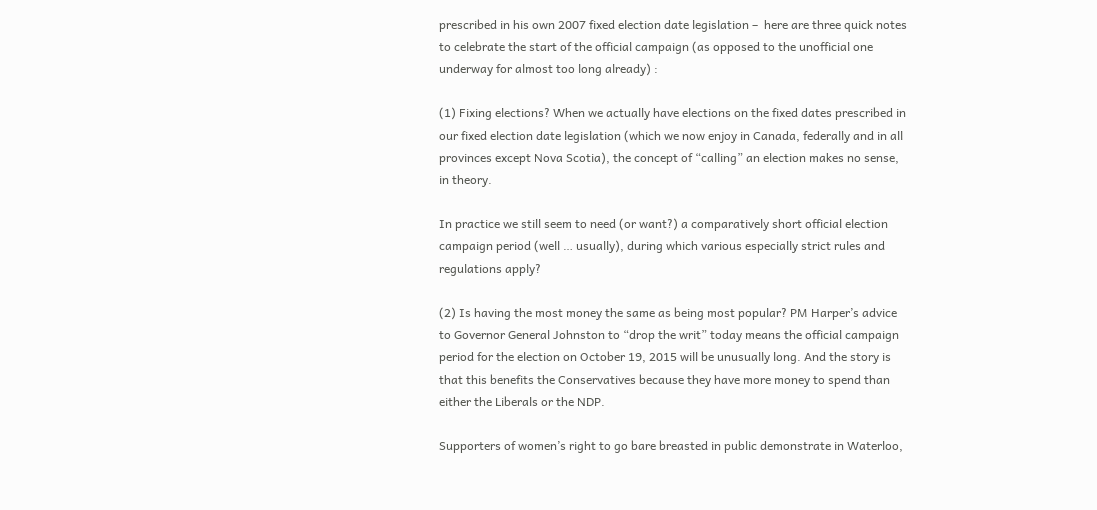prescribed in his own 2007 fixed election date legislation –  here are three quick notes to celebrate the start of the official campaign (as opposed to the unofficial one underway for almost too long already) :

(1) Fixing elections? When we actually have elections on the fixed dates prescribed in our fixed election date legislation (which we now enjoy in Canada, federally and in all provinces except Nova Scotia), the concept of “calling” an election makes no sense, in theory.

In practice we still seem to need (or want?) a comparatively short official election campaign period (well … usually), during which various especially strict rules and regulations apply?

(2) Is having the most money the same as being most popular? PM Harper’s advice to Governor General Johnston to “drop the writ” today means the official campaign period for the election on October 19, 2015 will be unusually long. And the story is that this benefits the Conservatives because they have more money to spend than either the Liberals or the NDP.

Supporters of women’s right to go bare breasted in public demonstrate in Waterloo,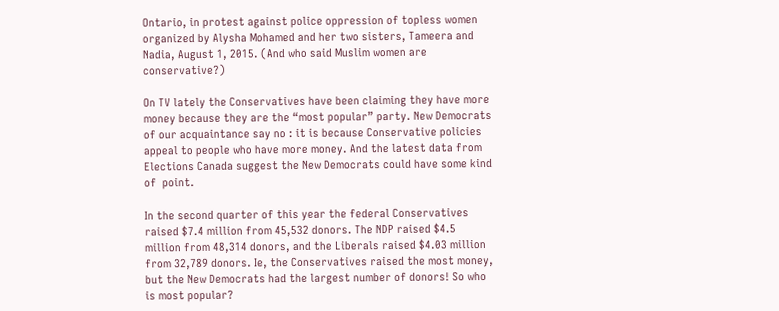Ontario, in protest against police oppression of topless women organized by Alysha Mohamed and her two sisters, Tameera and Nadia, August 1, 2015. (And who said Muslim women are conservative?)

On TV lately the Conservatives have been claiming they have more money because they are the “most popular” party. New Democrats of our acquaintance say no : it is because Conservative policies appeal to people who have more money. And the latest data from Elections Canada suggest the New Democrats could have some kind of  point.

In the second quarter of this year the federal Conservatives raised $7.4 million from 45,532 donors. The NDP raised $4.5 million from 48,314 donors, and the Liberals raised $4.03 million from 32,789 donors. Ie, the Conservatives raised the most money, but the New Democrats had the largest number of donors! So who is most popular?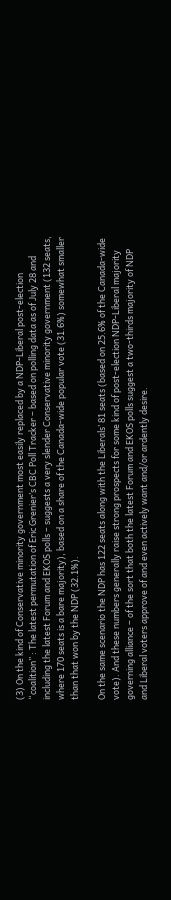(3) On the kind of Conservative minority government most easily replaced by a NDP-Liberal post-election “coalition” : The latest permutation of Eric Grenier’s CBC Poll Tracker – based on polling data as of July 28 and including the latest Forum and EKOS polls – suggests a very slender Conservative minority government (132 seats, where 170 seats is a bare majority), based on a share of the Canada-wide popular vote (31.6%) somewhat smaller than that won by the NDP (32.1%).

On the same scenario the NDP has 122 seats along with the Liberals’ 81 seats (based on 25.6% of the Canada-wide vote). And these numbers generally raise strong prospects for some kind of post-election NDP-Liberal majority governing alliance – of the sort that both the latest Forum and EKOS polls suggest a two-thirds majority of NDP and Liberal voters approve of and even actively want and/or ardently desire.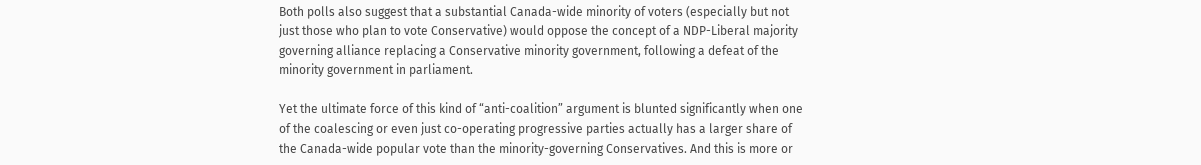Both polls also suggest that a substantial Canada-wide minority of voters (especially but not just those who plan to vote Conservative) would oppose the concept of a NDP-Liberal majority governing alliance replacing a Conservative minority government, following a defeat of the minority government in parliament.

Yet the ultimate force of this kind of “anti-coalition” argument is blunted significantly when one of the coalescing or even just co-operating progressive parties actually has a larger share of the Canada-wide popular vote than the minority-governing Conservatives. And this is more or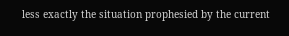less exactly the situation prophesied by the current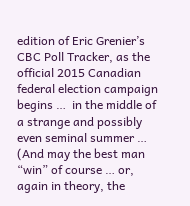edition of Eric Grenier’s CBC Poll Tracker, as the official 2015 Canadian federal election campaign begins …  in the middle of a strange and possibly even seminal summer … (And may the best man “win” of course … or, again in theory, the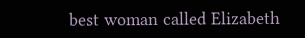best woman called Elizabeth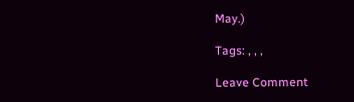May.)

Tags: , , ,

Leave Comment